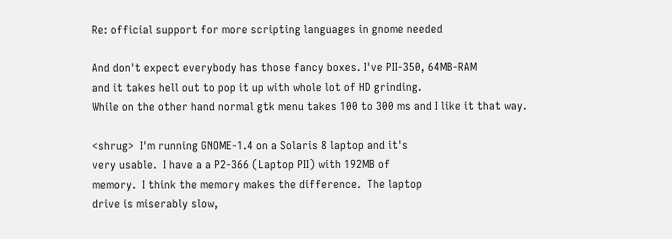Re: official support for more scripting languages in gnome needed

And don't expect everybody has those fancy boxes. I've PII-350, 64MB-RAM
and it takes hell out to pop it up with whole lot of HD grinding.
While on the other hand normal gtk menu takes 100 to 300 ms and I like it that way.

<shrug>  I'm running GNOME-1.4 on a Solaris 8 laptop and it's
very usable.  I have a a P2-366 (Laptop PII) with 192MB of
memory.  I think the memory makes the difference.  The laptop
drive is miserably slow,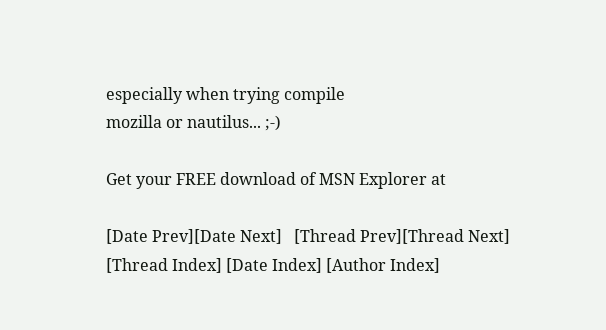especially when trying compile
mozilla or nautilus... ;-)

Get your FREE download of MSN Explorer at

[Date Prev][Date Next]   [Thread Prev][Thread Next]   [Thread Index] [Date Index] [Author Index]